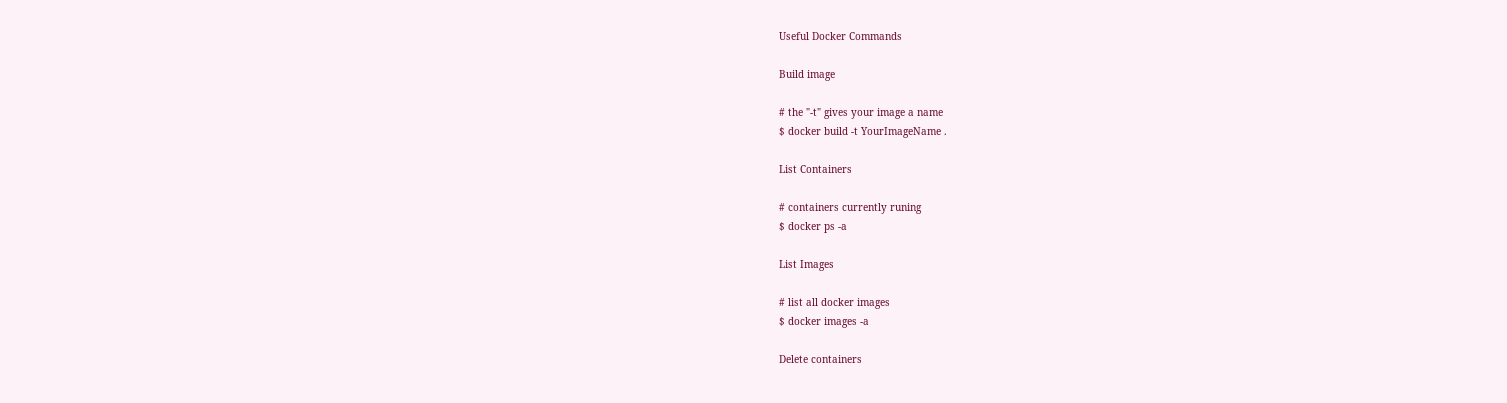Useful Docker Commands

Build image

# the "-t" gives your image a name
$ docker build -t YourImageName .

List Containers

# containers currently runing
$ docker ps -a

List Images

# list all docker images
$ docker images -a

Delete containers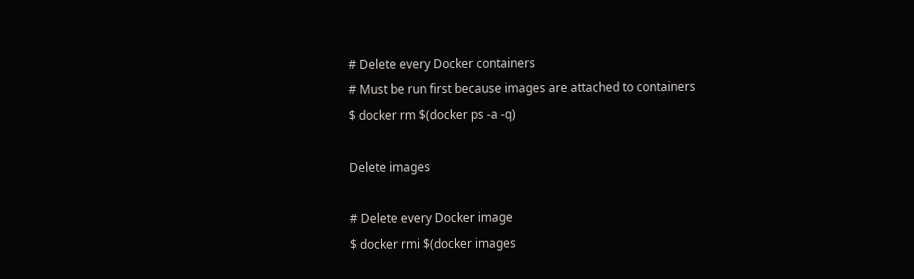# Delete every Docker containers
# Must be run first because images are attached to containers
$ docker rm $(docker ps -a -q)

Delete images

# Delete every Docker image
$ docker rmi $(docker images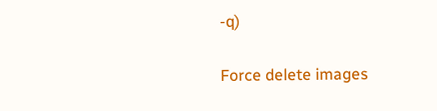-q)

Force delete images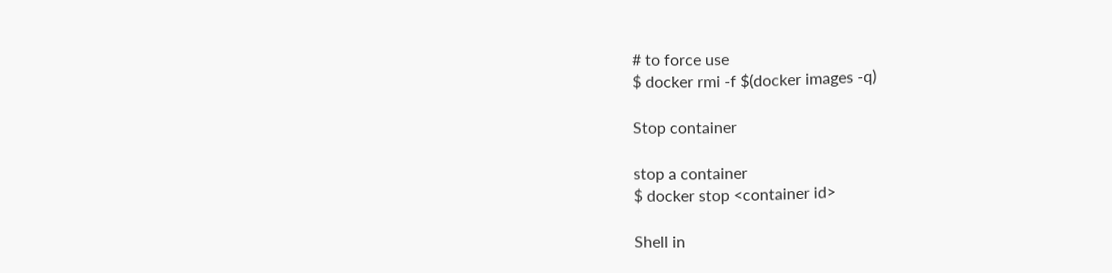# to force use
$ docker rmi -f $(docker images -q)

Stop container

stop a container
$ docker stop <container id>

Shell in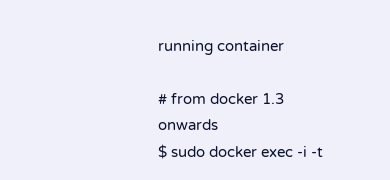running container

# from docker 1.3 onwards
$ sudo docker exec -i -t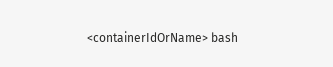<containerIdOrName> bash